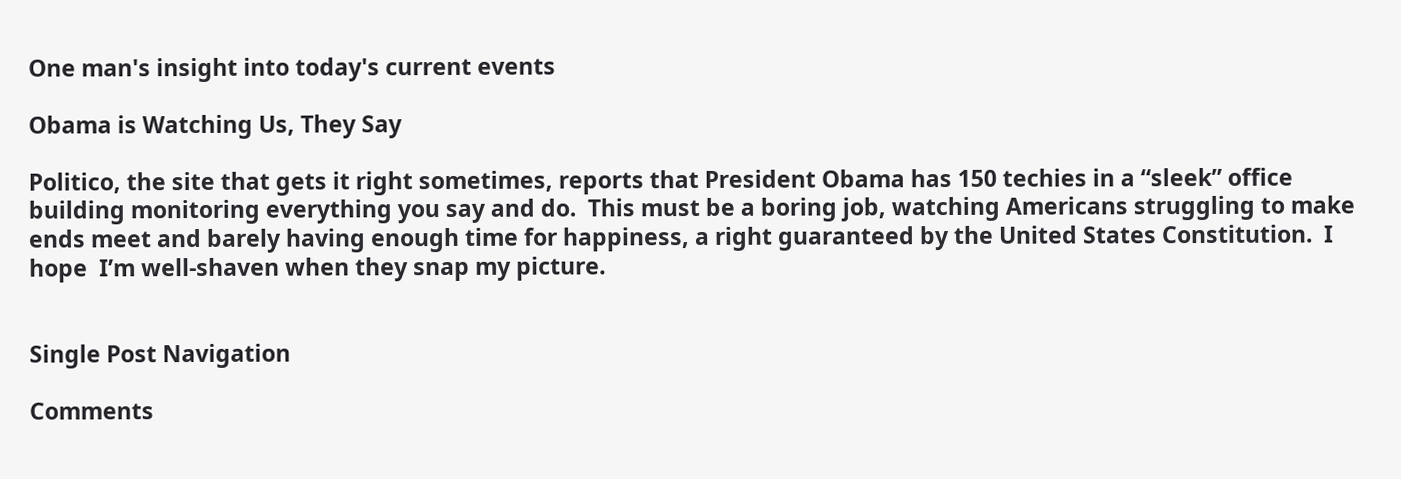One man's insight into today's current events

Obama is Watching Us, They Say

Politico, the site that gets it right sometimes, reports that President Obama has 150 techies in a “sleek” office building monitoring everything you say and do.  This must be a boring job, watching Americans struggling to make ends meet and barely having enough time for happiness, a right guaranteed by the United States Constitution.  I hope  I’m well-shaven when they snap my picture.


Single Post Navigation

Comments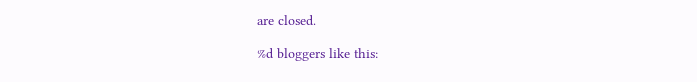are closed.

%d bloggers like this: